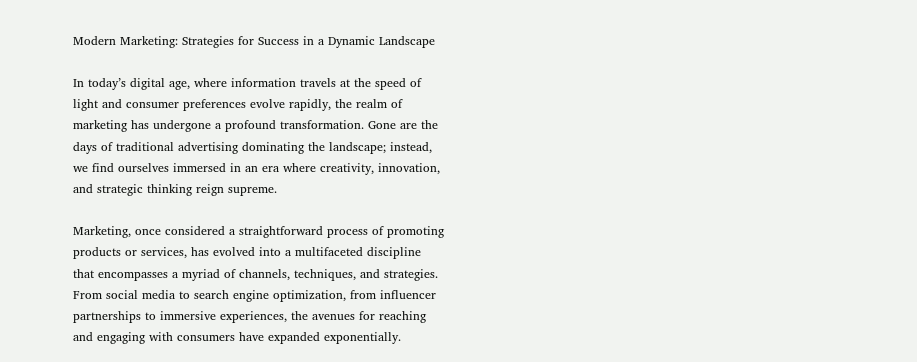Modern Marketing: Strategies for Success in a Dynamic Landscape

In today’s digital age, where information travels at the speed of light and consumer preferences evolve rapidly, the realm of marketing has undergone a profound transformation. Gone are the days of traditional advertising dominating the landscape; instead, we find ourselves immersed in an era where creativity, innovation, and strategic thinking reign supreme.

Marketing, once considered a straightforward process of promoting products or services, has evolved into a multifaceted discipline that encompasses a myriad of channels, techniques, and strategies. From social media to search engine optimization, from influencer partnerships to immersive experiences, the avenues for reaching and engaging with consumers have expanded exponentially.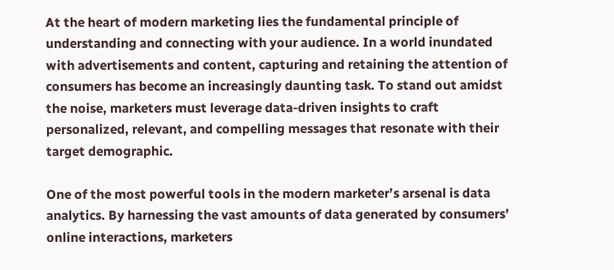At the heart of modern marketing lies the fundamental principle of understanding and connecting with your audience. In a world inundated with advertisements and content, capturing and retaining the attention of consumers has become an increasingly daunting task. To stand out amidst the noise, marketers must leverage data-driven insights to craft personalized, relevant, and compelling messages that resonate with their target demographic.

One of the most powerful tools in the modern marketer’s arsenal is data analytics. By harnessing the vast amounts of data generated by consumers’ online interactions, marketers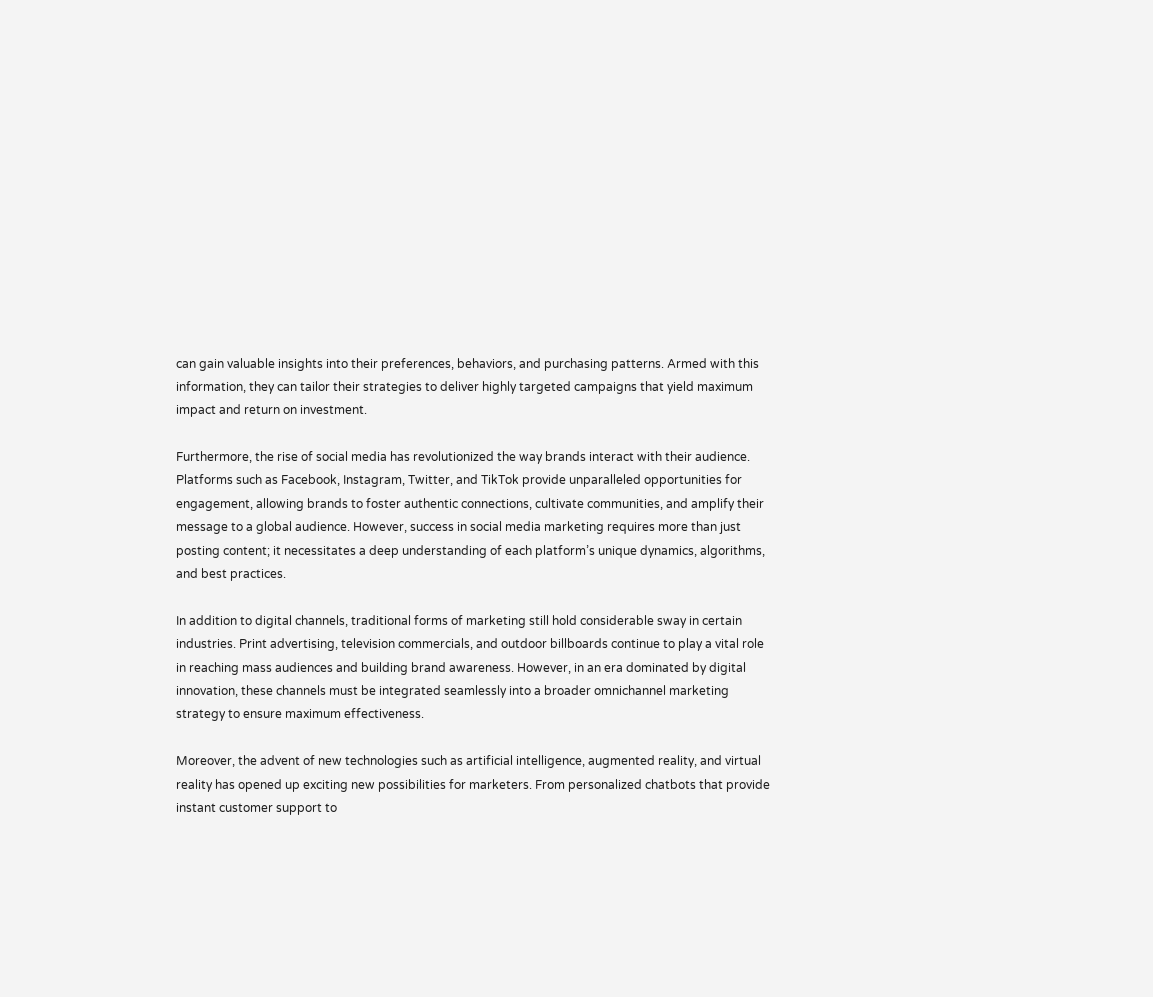can gain valuable insights into their preferences, behaviors, and purchasing patterns. Armed with this information, they can tailor their strategies to deliver highly targeted campaigns that yield maximum impact and return on investment.

Furthermore, the rise of social media has revolutionized the way brands interact with their audience. Platforms such as Facebook, Instagram, Twitter, and TikTok provide unparalleled opportunities for engagement, allowing brands to foster authentic connections, cultivate communities, and amplify their message to a global audience. However, success in social media marketing requires more than just posting content; it necessitates a deep understanding of each platform’s unique dynamics, algorithms, and best practices.

In addition to digital channels, traditional forms of marketing still hold considerable sway in certain industries. Print advertising, television commercials, and outdoor billboards continue to play a vital role in reaching mass audiences and building brand awareness. However, in an era dominated by digital innovation, these channels must be integrated seamlessly into a broader omnichannel marketing strategy to ensure maximum effectiveness.

Moreover, the advent of new technologies such as artificial intelligence, augmented reality, and virtual reality has opened up exciting new possibilities for marketers. From personalized chatbots that provide instant customer support to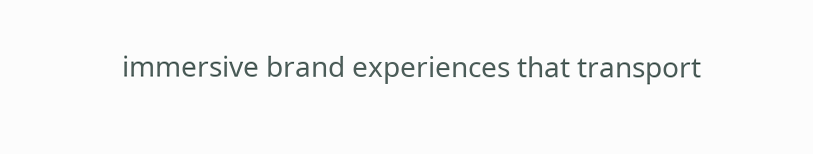immersive brand experiences that transport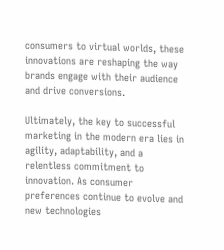consumers to virtual worlds, these innovations are reshaping the way brands engage with their audience and drive conversions.

Ultimately, the key to successful marketing in the modern era lies in agility, adaptability, and a relentless commitment to innovation. As consumer preferences continue to evolve and new technologies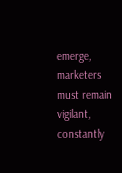emerge, marketers must remain vigilant, constantly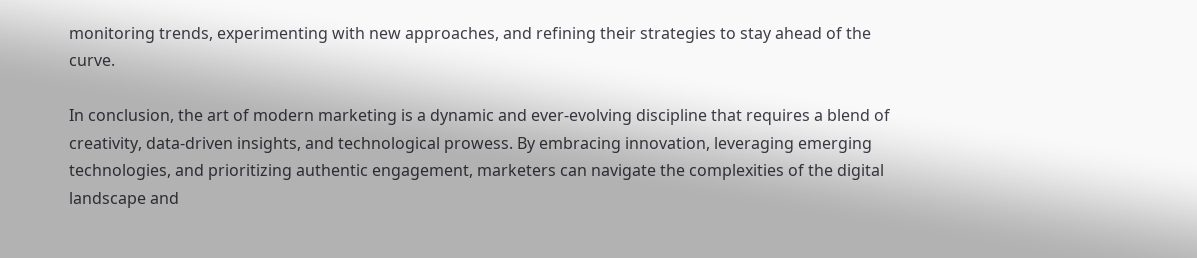monitoring trends, experimenting with new approaches, and refining their strategies to stay ahead of the curve.

In conclusion, the art of modern marketing is a dynamic and ever-evolving discipline that requires a blend of creativity, data-driven insights, and technological prowess. By embracing innovation, leveraging emerging technologies, and prioritizing authentic engagement, marketers can navigate the complexities of the digital landscape and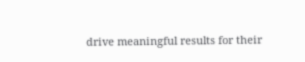drive meaningful results for their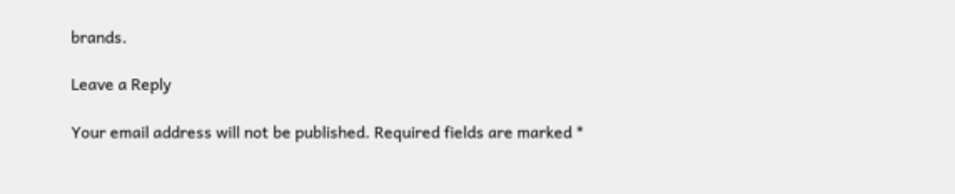brands.

Leave a Reply

Your email address will not be published. Required fields are marked *